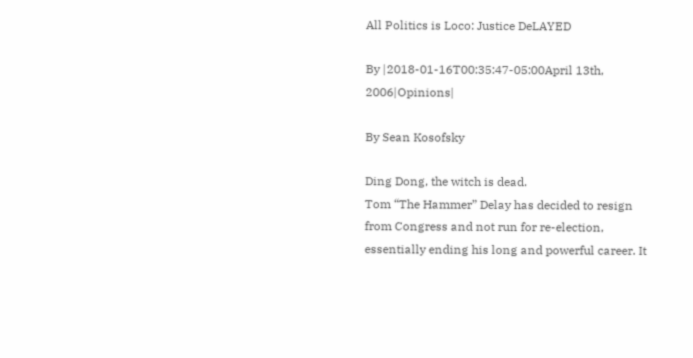All Politics is Loco: Justice DeLAYED

By |2018-01-16T00:35:47-05:00April 13th, 2006|Opinions|

By Sean Kosofsky

Ding Dong, the witch is dead.
Tom “The Hammer” Delay has decided to resign from Congress and not run for re-election, essentially ending his long and powerful career. It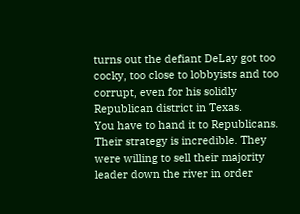turns out the defiant DeLay got too cocky, too close to lobbyists and too corrupt, even for his solidly Republican district in Texas.
You have to hand it to Republicans. Their strategy is incredible. They were willing to sell their majority leader down the river in order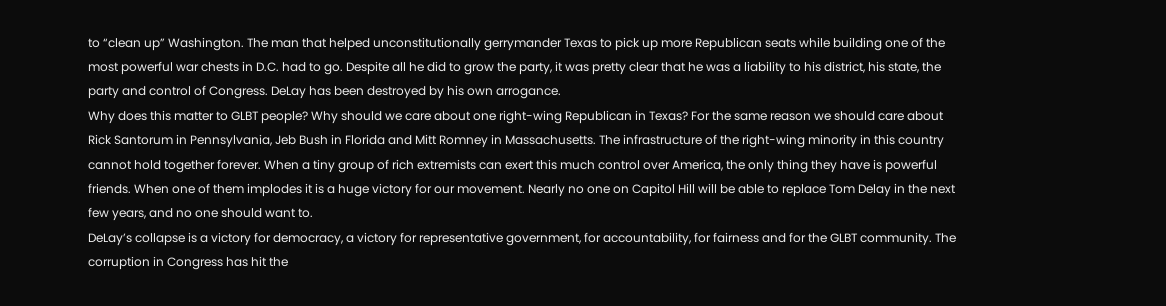to “clean up” Washington. The man that helped unconstitutionally gerrymander Texas to pick up more Republican seats while building one of the most powerful war chests in D.C. had to go. Despite all he did to grow the party, it was pretty clear that he was a liability to his district, his state, the party and control of Congress. DeLay has been destroyed by his own arrogance.
Why does this matter to GLBT people? Why should we care about one right-wing Republican in Texas? For the same reason we should care about Rick Santorum in Pennsylvania, Jeb Bush in Florida and Mitt Romney in Massachusetts. The infrastructure of the right-wing minority in this country cannot hold together forever. When a tiny group of rich extremists can exert this much control over America, the only thing they have is powerful friends. When one of them implodes it is a huge victory for our movement. Nearly no one on Capitol Hill will be able to replace Tom Delay in the next few years, and no one should want to.
DeLay’s collapse is a victory for democracy, a victory for representative government, for accountability, for fairness and for the GLBT community. The corruption in Congress has hit the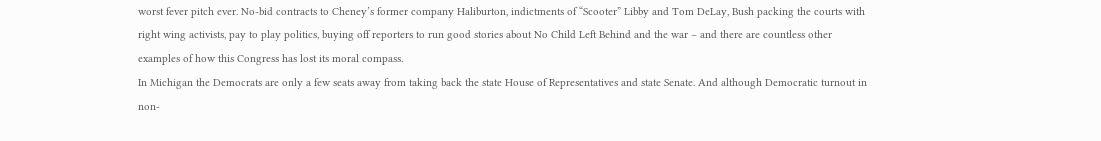worst fever pitch ever. No-bid contracts to Cheney’s former company Haliburton, indictments of “Scooter” Libby and Tom DeLay, Bush packing the courts with right wing activists, pay to play politics, buying off reporters to run good stories about No Child Left Behind and the war – and there are countless other examples of how this Congress has lost its moral compass.
In Michigan the Democrats are only a few seats away from taking back the state House of Representatives and state Senate. And although Democratic turnout in non-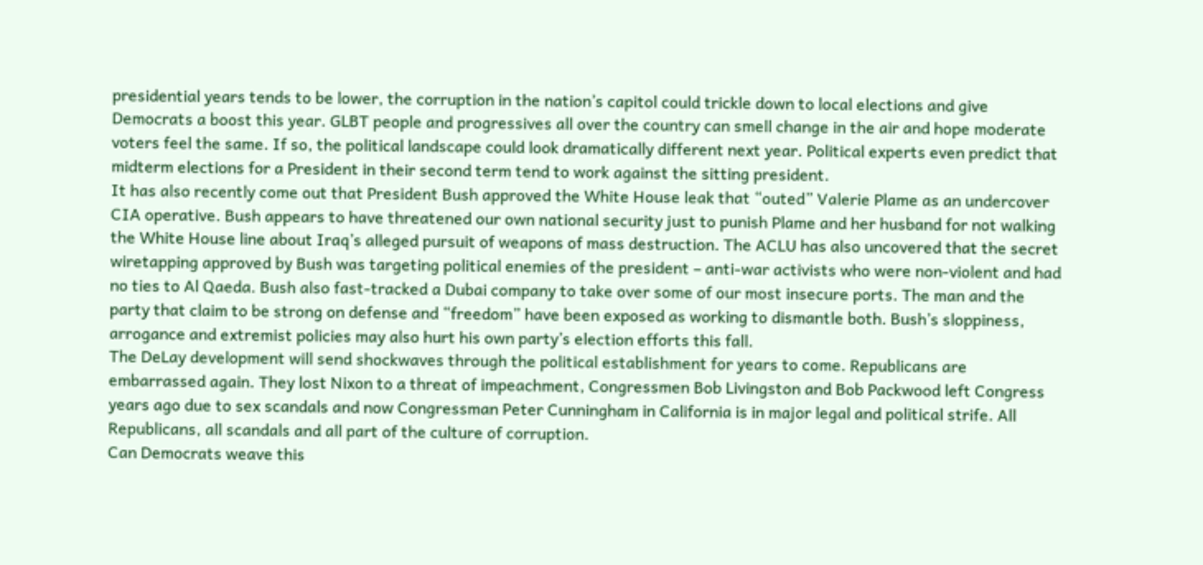presidential years tends to be lower, the corruption in the nation’s capitol could trickle down to local elections and give Democrats a boost this year. GLBT people and progressives all over the country can smell change in the air and hope moderate voters feel the same. If so, the political landscape could look dramatically different next year. Political experts even predict that midterm elections for a President in their second term tend to work against the sitting president.
It has also recently come out that President Bush approved the White House leak that “outed” Valerie Plame as an undercover CIA operative. Bush appears to have threatened our own national security just to punish Plame and her husband for not walking the White House line about Iraq’s alleged pursuit of weapons of mass destruction. The ACLU has also uncovered that the secret wiretapping approved by Bush was targeting political enemies of the president – anti-war activists who were non-violent and had no ties to Al Qaeda. Bush also fast-tracked a Dubai company to take over some of our most insecure ports. The man and the party that claim to be strong on defense and “freedom” have been exposed as working to dismantle both. Bush’s sloppiness, arrogance and extremist policies may also hurt his own party’s election efforts this fall.
The DeLay development will send shockwaves through the political establishment for years to come. Republicans are embarrassed again. They lost Nixon to a threat of impeachment, Congressmen Bob Livingston and Bob Packwood left Congress years ago due to sex scandals and now Congressman Peter Cunningham in California is in major legal and political strife. All Republicans, all scandals and all part of the culture of corruption.
Can Democrats weave this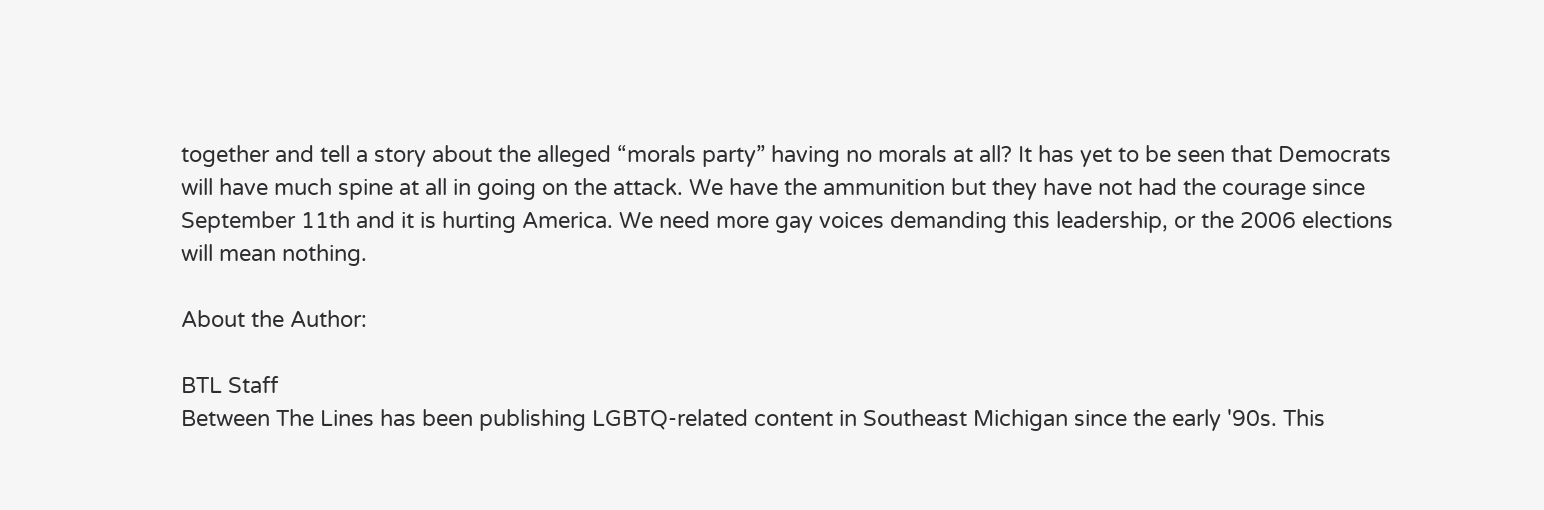together and tell a story about the alleged “morals party” having no morals at all? It has yet to be seen that Democrats will have much spine at all in going on the attack. We have the ammunition but they have not had the courage since September 11th and it is hurting America. We need more gay voices demanding this leadership, or the 2006 elections will mean nothing.

About the Author:

BTL Staff
Between The Lines has been publishing LGBTQ-related content in Southeast Michigan since the early '90s. This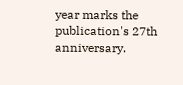year marks the publication's 27th anniversary.